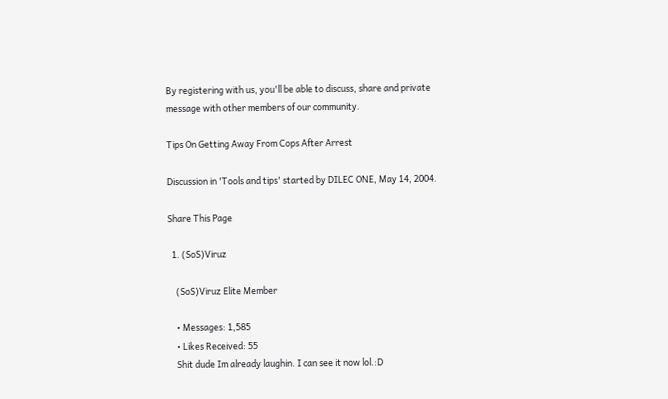By registering with us, you'll be able to discuss, share and private message with other members of our community.

Tips On Getting Away From Cops After Arrest

Discussion in 'Tools and tips' started by DILEC ONE, May 14, 2004.

Share This Page

  1. (SoS)Viruz

    (SoS)Viruz Elite Member

    • Messages: 1,585
    • Likes Received: 55
    Shit dude Im already laughin. I can see it now lol.:D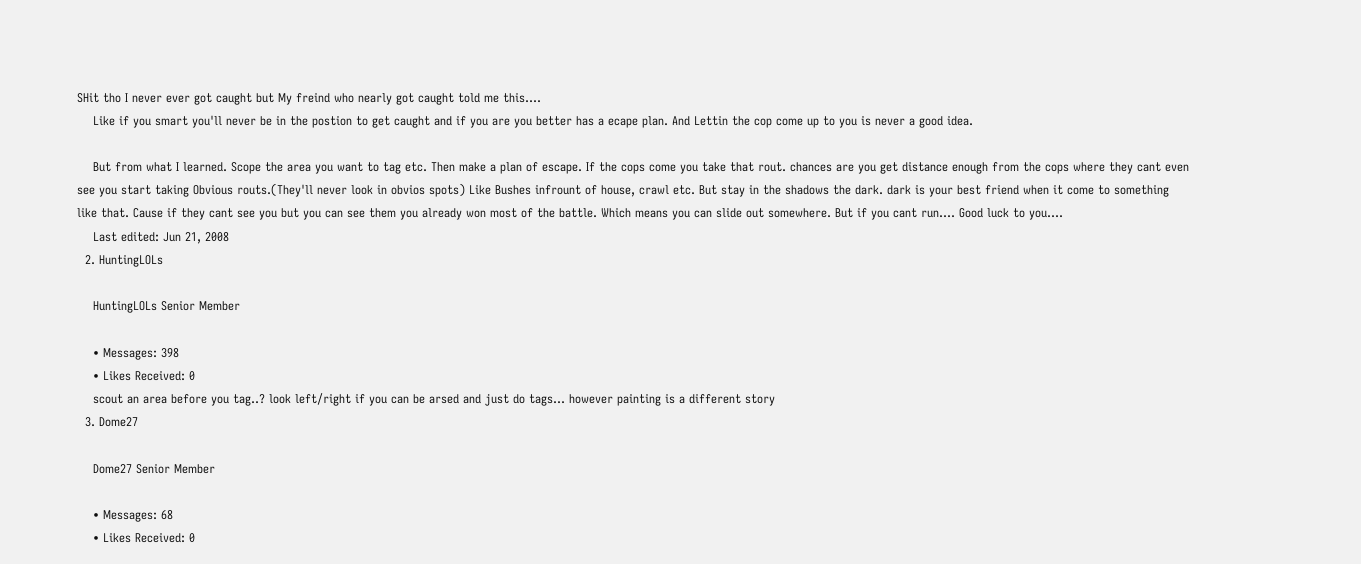SHit tho I never ever got caught but My freind who nearly got caught told me this....
    Like if you smart you'll never be in the postion to get caught and if you are you better has a ecape plan. And Lettin the cop come up to you is never a good idea.

    But from what I learned. Scope the area you want to tag etc. Then make a plan of escape. If the cops come you take that rout. chances are you get distance enough from the cops where they cant even see you start taking Obvious routs.(They'll never look in obvios spots) Like Bushes infrount of house, crawl etc. But stay in the shadows the dark. dark is your best friend when it come to something like that. Cause if they cant see you but you can see them you already won most of the battle. Which means you can slide out somewhere. But if you cant run.... Good luck to you....
    Last edited: Jun 21, 2008
  2. HuntingLOLs

    HuntingLOLs Senior Member

    • Messages: 398
    • Likes Received: 0
    scout an area before you tag..? look left/right if you can be arsed and just do tags... however painting is a different story
  3. Dome27

    Dome27 Senior Member

    • Messages: 68
    • Likes Received: 0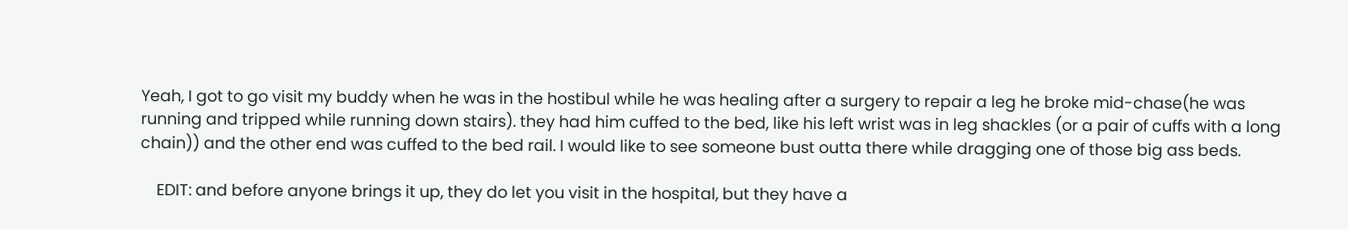Yeah, I got to go visit my buddy when he was in the hostibul while he was healing after a surgery to repair a leg he broke mid-chase(he was running and tripped while running down stairs). they had him cuffed to the bed, like his left wrist was in leg shackles (or a pair of cuffs with a long chain)) and the other end was cuffed to the bed rail. I would like to see someone bust outta there while dragging one of those big ass beds.

    EDIT: and before anyone brings it up, they do let you visit in the hospital, but they have a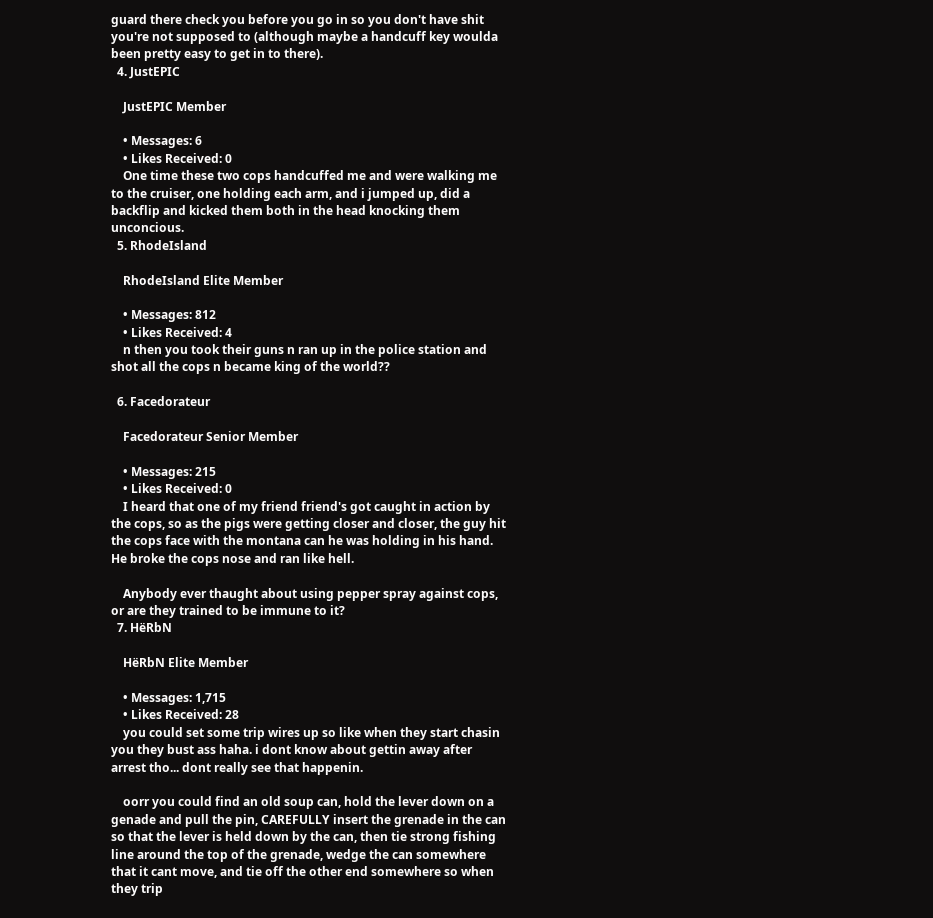guard there check you before you go in so you don't have shit you're not supposed to (although maybe a handcuff key woulda been pretty easy to get in to there).
  4. JustEPIC

    JustEPIC Member

    • Messages: 6
    • Likes Received: 0
    One time these two cops handcuffed me and were walking me to the cruiser, one holding each arm, and i jumped up, did a backflip and kicked them both in the head knocking them unconcious.
  5. RhodeIsland

    RhodeIsland Elite Member

    • Messages: 812
    • Likes Received: 4
    n then you took their guns n ran up in the police station and shot all the cops n became king of the world??

  6. Facedorateur

    Facedorateur Senior Member

    • Messages: 215
    • Likes Received: 0
    I heard that one of my friend friend's got caught in action by the cops, so as the pigs were getting closer and closer, the guy hit the cops face with the montana can he was holding in his hand. He broke the cops nose and ran like hell.

    Anybody ever thaught about using pepper spray against cops, or are they trained to be immune to it?
  7. HëRbN

    HëRbN Elite Member

    • Messages: 1,715
    • Likes Received: 28
    you could set some trip wires up so like when they start chasin you they bust ass haha. i dont know about gettin away after arrest tho... dont really see that happenin.

    oorr you could find an old soup can, hold the lever down on a genade and pull the pin, CAREFULLY insert the grenade in the can so that the lever is held down by the can, then tie strong fishing line around the top of the grenade, wedge the can somewhere that it cant move, and tie off the other end somewhere so when they trip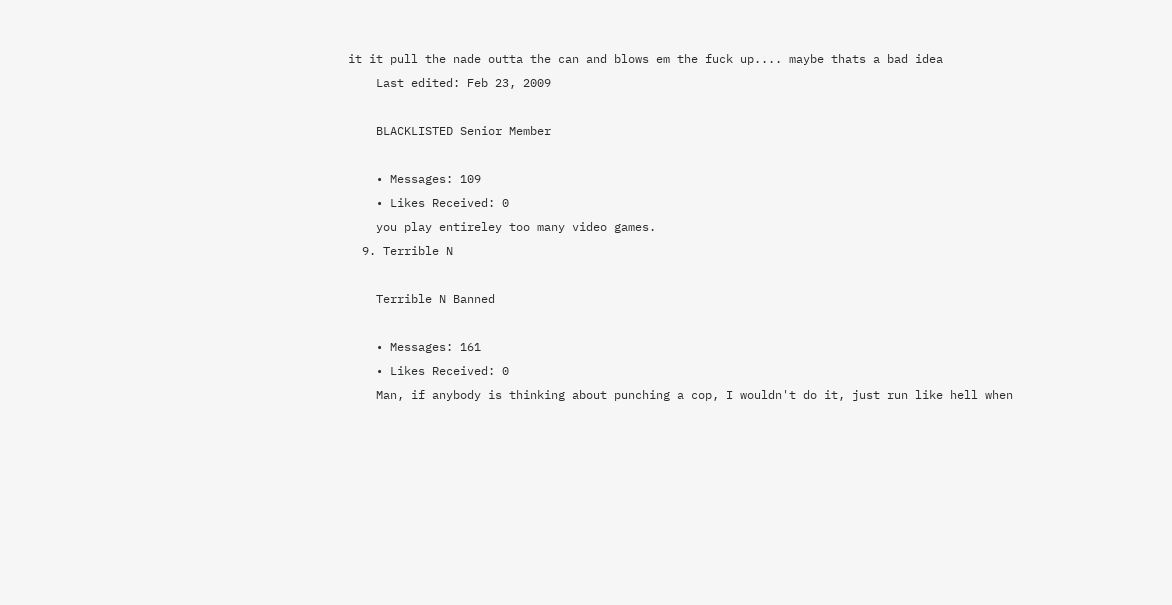it it pull the nade outta the can and blows em the fuck up.... maybe thats a bad idea
    Last edited: Feb 23, 2009

    BLACKLISTED Senior Member

    • Messages: 109
    • Likes Received: 0
    you play entireley too many video games.
  9. Terrible N

    Terrible N Banned

    • Messages: 161
    • Likes Received: 0
    Man, if anybody is thinking about punching a cop, I wouldn't do it, just run like hell when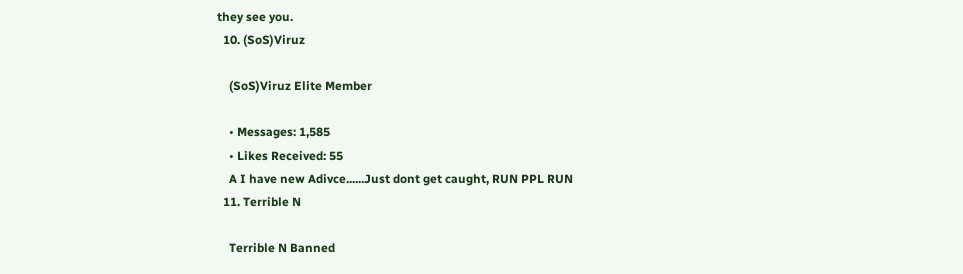they see you.
  10. (SoS)Viruz

    (SoS)Viruz Elite Member

    • Messages: 1,585
    • Likes Received: 55
    A I have new Adivce......Just dont get caught, RUN PPL RUN
  11. Terrible N

    Terrible N Banned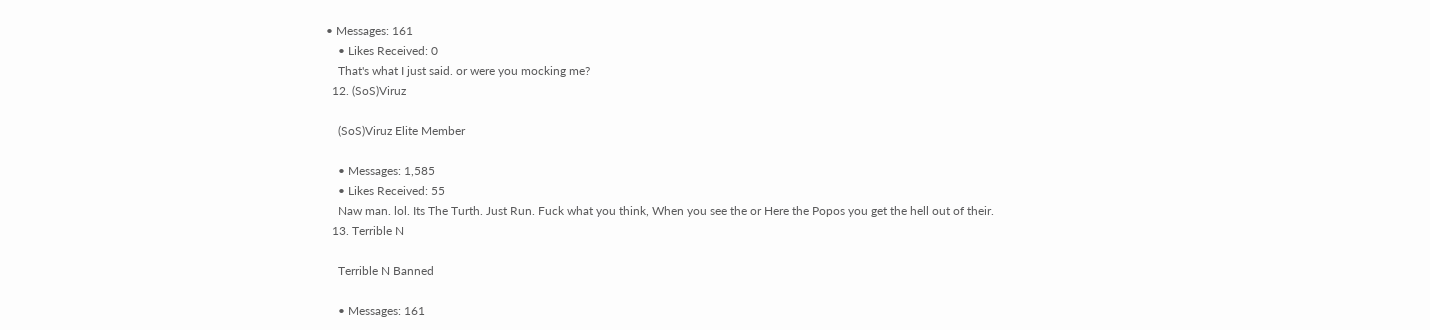• Messages: 161
    • Likes Received: 0
    That's what I just said. or were you mocking me?
  12. (SoS)Viruz

    (SoS)Viruz Elite Member

    • Messages: 1,585
    • Likes Received: 55
    Naw man. lol. Its The Turth. Just Run. Fuck what you think, When you see the or Here the Popos you get the hell out of their.
  13. Terrible N

    Terrible N Banned

    • Messages: 161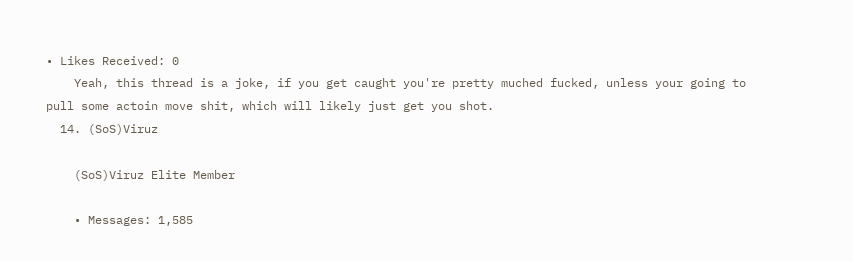• Likes Received: 0
    Yeah, this thread is a joke, if you get caught you're pretty muched fucked, unless your going to pull some actoin move shit, which will likely just get you shot.
  14. (SoS)Viruz

    (SoS)Viruz Elite Member

    • Messages: 1,585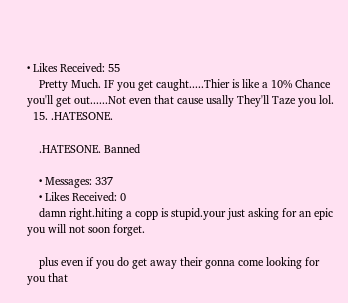• Likes Received: 55
    Pretty Much. IF you get caught.....Thier is like a 10% Chance you'll get out......Not even that cause usally They'll Taze you lol.
  15. .HATESONE.

    .HATESONE. Banned

    • Messages: 337
    • Likes Received: 0
    damn right.hiting a copp is stupid.your just asking for an epic you will not soon forget.

    plus even if you do get away their gonna come looking for you that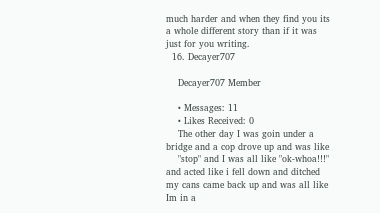much harder and when they find you its a whole different story than if it was just for you writing.
  16. Decayer707

    Decayer707 Member

    • Messages: 11
    • Likes Received: 0
    The other day I was goin under a bridge and a cop drove up and was like
    "stop" and I was all like "ok-whoa!!!" and acted like i fell down and ditched my cans came back up and was all like Im in a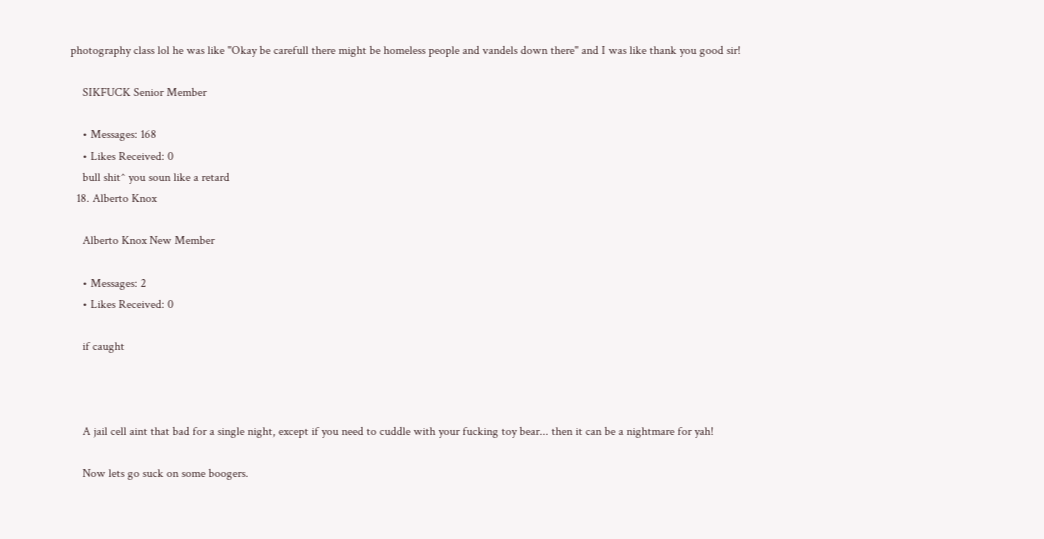photography class lol he was like "Okay be carefull there might be homeless people and vandels down there" and I was like thank you good sir!

    SIKFUCK Senior Member

    • Messages: 168
    • Likes Received: 0
    bull shit^ you soun like a retard
  18. Alberto Knox

    Alberto Knox New Member

    • Messages: 2
    • Likes Received: 0

    if caught



    A jail cell aint that bad for a single night, except if you need to cuddle with your fucking toy bear... then it can be a nightmare for yah!

    Now lets go suck on some boogers.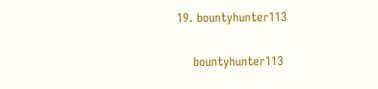19. bountyhunter113

    bountyhunter113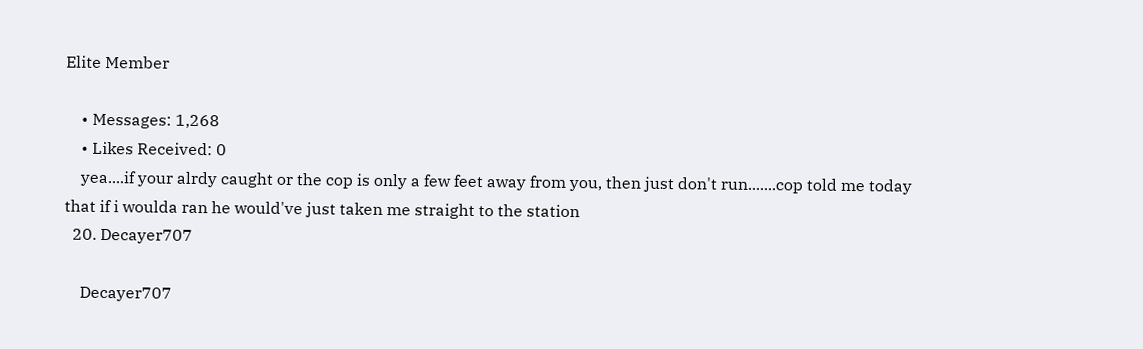Elite Member

    • Messages: 1,268
    • Likes Received: 0
    yea....if your alrdy caught or the cop is only a few feet away from you, then just don't run.......cop told me today that if i woulda ran he would've just taken me straight to the station
  20. Decayer707

    Decayer707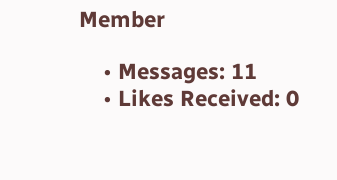Member

    • Messages: 11
    • Likes Received: 0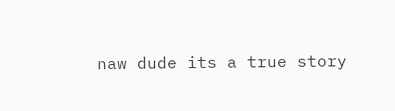naw dude its a true story